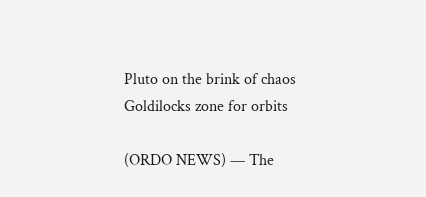Pluto on the brink of chaos Goldilocks zone for orbits

(ORDO NEWS) — The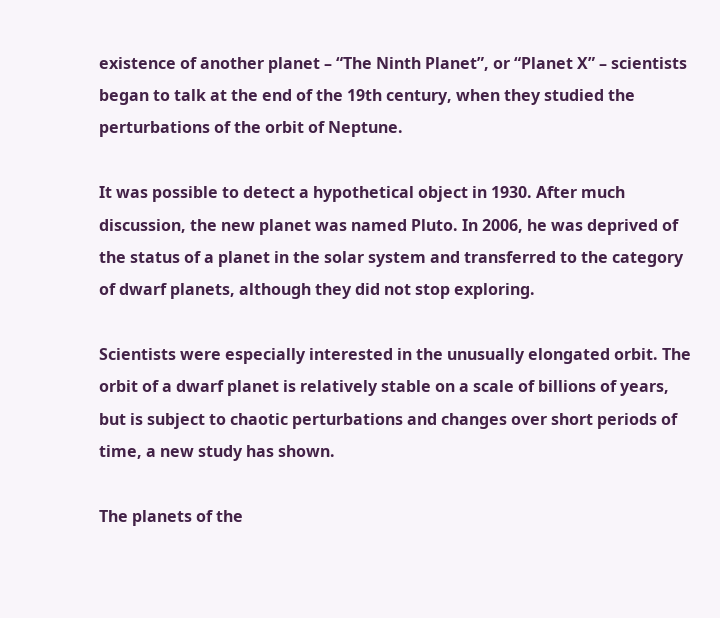existence of another planet – “The Ninth Planet”, or “Planet X” – scientists began to talk at the end of the 19th century, when they studied the perturbations of the orbit of Neptune.

It was possible to detect a hypothetical object in 1930. After much discussion, the new planet was named Pluto. In 2006, he was deprived of the status of a planet in the solar system and transferred to the category of dwarf planets, although they did not stop exploring.

Scientists were especially interested in the unusually elongated orbit. The orbit of a dwarf planet is relatively stable on a scale of billions of years, but is subject to chaotic perturbations and changes over short periods of time, a new study has shown.

The planets of the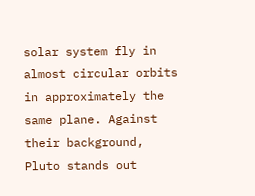solar system fly in almost circular orbits in approximately the same plane. Against their background, Pluto stands out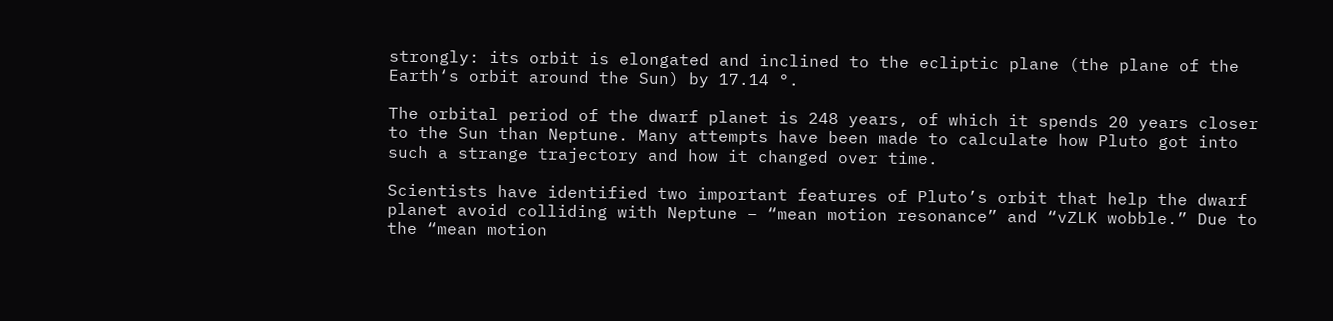strongly: its orbit is elongated and inclined to the ecliptic plane (the plane of the Earth‘s orbit around the Sun) by 17.14 °.

The orbital period of the dwarf planet is 248 years, of which it spends 20 years closer to the Sun than Neptune. Many attempts have been made to calculate how Pluto got into such a strange trajectory and how it changed over time.

Scientists have identified two important features of Pluto’s orbit that help the dwarf planet avoid colliding with Neptune – “mean motion resonance” and “vZLK wobble.” Due to the “mean motion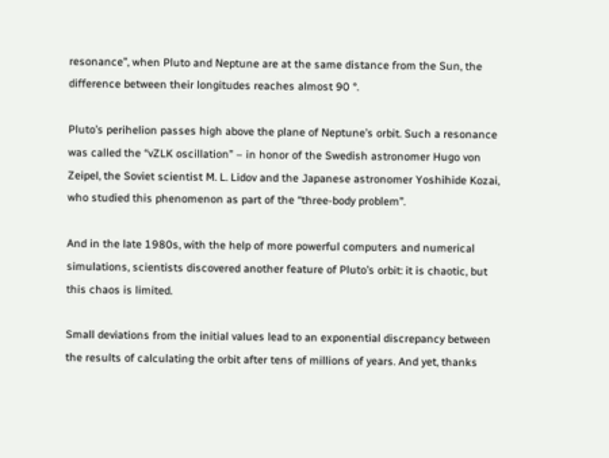resonance”, when Pluto and Neptune are at the same distance from the Sun, the difference between their longitudes reaches almost 90 °.

Pluto’s perihelion passes high above the plane of Neptune’s orbit. Such a resonance was called the “vZLK oscillation” – in honor of the Swedish astronomer Hugo von Zeipel, the Soviet scientist M. L. Lidov and the Japanese astronomer Yoshihide Kozai, who studied this phenomenon as part of the “three-body problem”.

And in the late 1980s, with the help of more powerful computers and numerical simulations, scientists discovered another feature of Pluto’s orbit: it is chaotic, but this chaos is limited.

Small deviations from the initial values lead to an exponential discrepancy between the results of calculating the orbit after tens of millions of years. And yet, thanks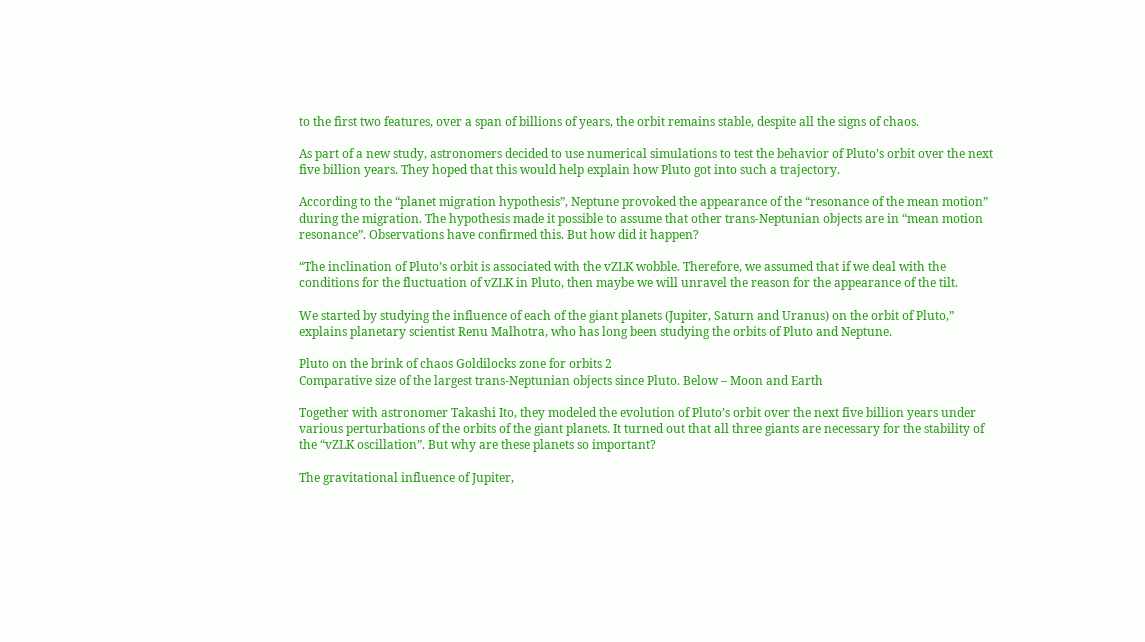to the first two features, over a span of billions of years, the orbit remains stable, despite all the signs of chaos.

As part of a new study, astronomers decided to use numerical simulations to test the behavior of Pluto’s orbit over the next five billion years. They hoped that this would help explain how Pluto got into such a trajectory.

According to the “planet migration hypothesis”, Neptune provoked the appearance of the “resonance of the mean motion” during the migration. The hypothesis made it possible to assume that other trans-Neptunian objects are in “mean motion resonance”. Observations have confirmed this. But how did it happen?

“The inclination of Pluto’s orbit is associated with the vZLK wobble. Therefore, we assumed that if we deal with the conditions for the fluctuation of vZLK in Pluto, then maybe we will unravel the reason for the appearance of the tilt.

We started by studying the influence of each of the giant planets (Jupiter, Saturn and Uranus) on the orbit of Pluto,” explains planetary scientist Renu Malhotra, who has long been studying the orbits of Pluto and Neptune.

Pluto on the brink of chaos Goldilocks zone for orbits 2
Comparative size of the largest trans-Neptunian objects since Pluto. Below – Moon and Earth

Together with astronomer Takashi Ito, they modeled the evolution of Pluto’s orbit over the next five billion years under various perturbations of the orbits of the giant planets. It turned out that all three giants are necessary for the stability of the “vZLK oscillation”. But why are these planets so important?

The gravitational influence of Jupiter,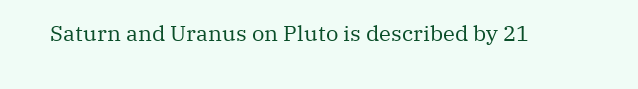Saturn and Uranus on Pluto is described by 21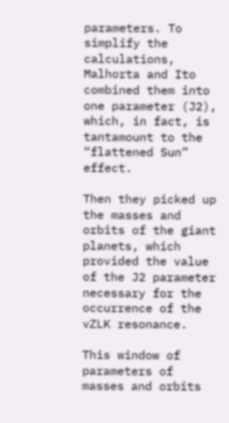parameters. To simplify the calculations, Malhorta and Ito combined them into one parameter (J2), which, in fact, is tantamount to the “flattened Sun” effect.

Then they picked up the masses and orbits of the giant planets, which provided the value of the J2 parameter necessary for the occurrence of the vZLK resonance.

This window of parameters of masses and orbits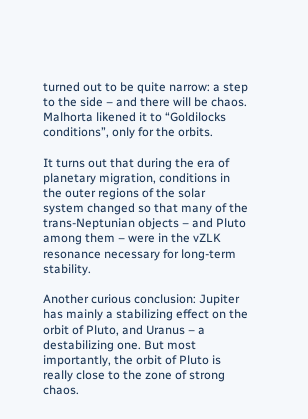turned out to be quite narrow: a step to the side – and there will be chaos. Malhorta likened it to “Goldilocks conditions”, only for the orbits.

It turns out that during the era of planetary migration, conditions in the outer regions of the solar system changed so that many of the trans-Neptunian objects – and Pluto among them – were in the vZLK resonance necessary for long-term stability.

Another curious conclusion: Jupiter has mainly a stabilizing effect on the orbit of Pluto, and Uranus – a destabilizing one. But most importantly, the orbit of Pluto is really close to the zone of strong chaos.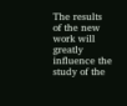The results of the new work will greatly influence the study of the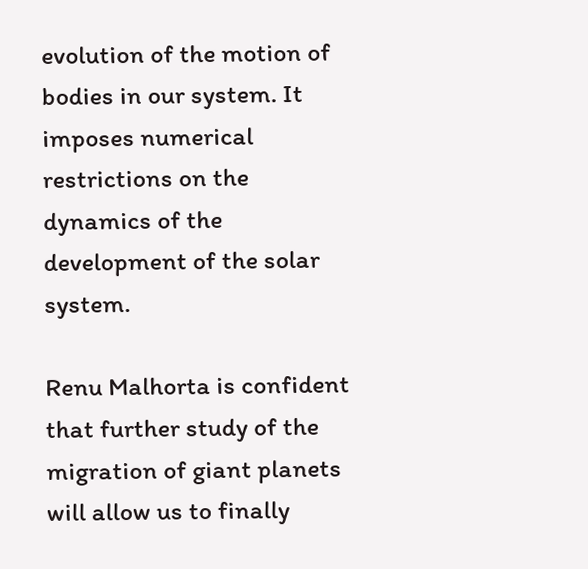evolution of the motion of bodies in our system. It imposes numerical restrictions on the dynamics of the development of the solar system.

Renu Malhorta is confident that further study of the migration of giant planets will allow us to finally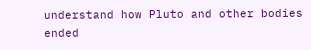understand how Pluto and other bodies ended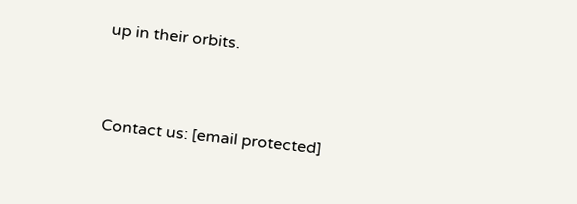up in their orbits.


Contact us: [email protected]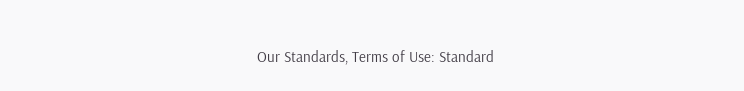Our Standards, Terms of Use: Standard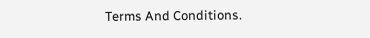Terms And Conditions.